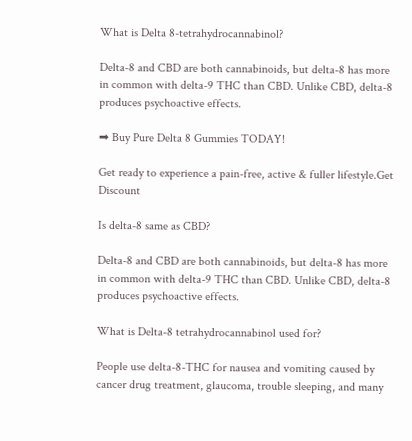What is Delta 8-tetrahydrocannabinol?

Delta-8 and CBD are both cannabinoids, but delta-8 has more in common with delta-9 THC than CBD. Unlike CBD, delta-8 produces psychoactive effects.

➡ Buy Pure Delta 8 Gummies TODAY!

Get ready to experience a pain-free, active & fuller lifestyle.Get Discount

Is delta-8 same as CBD?

Delta-8 and CBD are both cannabinoids, but delta-8 has more in common with delta-9 THC than CBD. Unlike CBD, delta-8 produces psychoactive effects.

What is Delta-8 tetrahydrocannabinol used for?

People use delta-8-THC for nausea and vomiting caused by cancer drug treatment, glaucoma, trouble sleeping, and many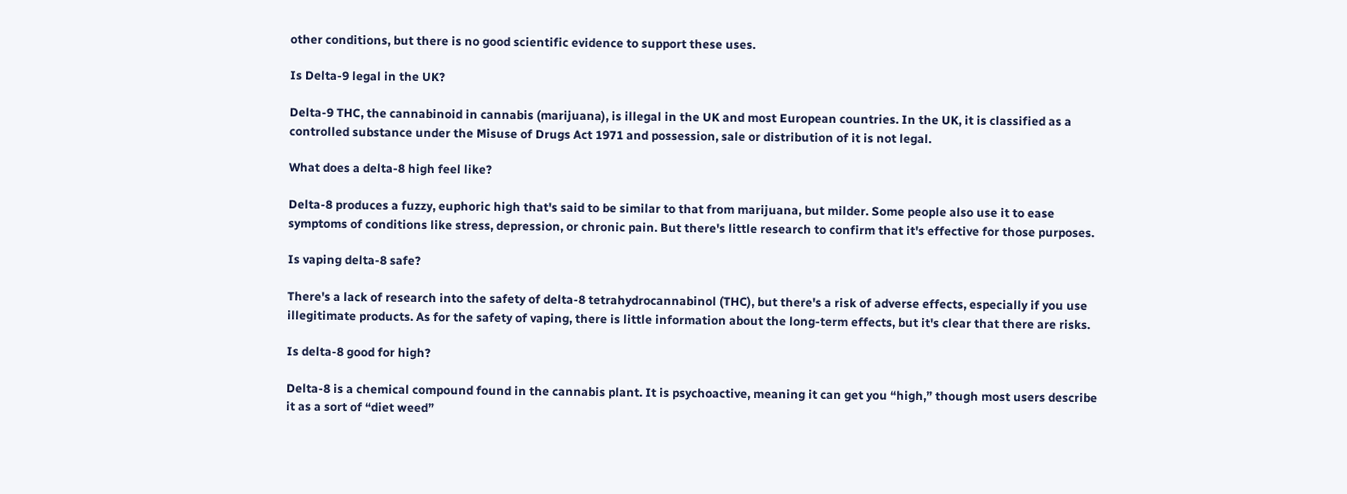other conditions, but there is no good scientific evidence to support these uses.

Is Delta-9 legal in the UK?

Delta-9 THC, the cannabinoid in cannabis (marijuana), is illegal in the UK and most European countries. In the UK, it is classified as a controlled substance under the Misuse of Drugs Act 1971 and possession, sale or distribution of it is not legal.

What does a delta-8 high feel like?

Delta-8 produces a fuzzy, euphoric high that's said to be similar to that from marijuana, but milder. Some people also use it to ease symptoms of conditions like stress, depression, or chronic pain. But there's little research to confirm that it's effective for those purposes.

Is vaping delta-8 safe?

There's a lack of research into the safety of delta-8 tetrahydrocannabinol (THC), but there's a risk of adverse effects, especially if you use illegitimate products. As for the safety of vaping, there is little information about the long-term effects, but it's clear that there are risks.

Is delta-8 good for high?

Delta-8 is a chemical compound found in the cannabis plant. It is psychoactive, meaning it can get you “high,” though most users describe it as a sort of “diet weed”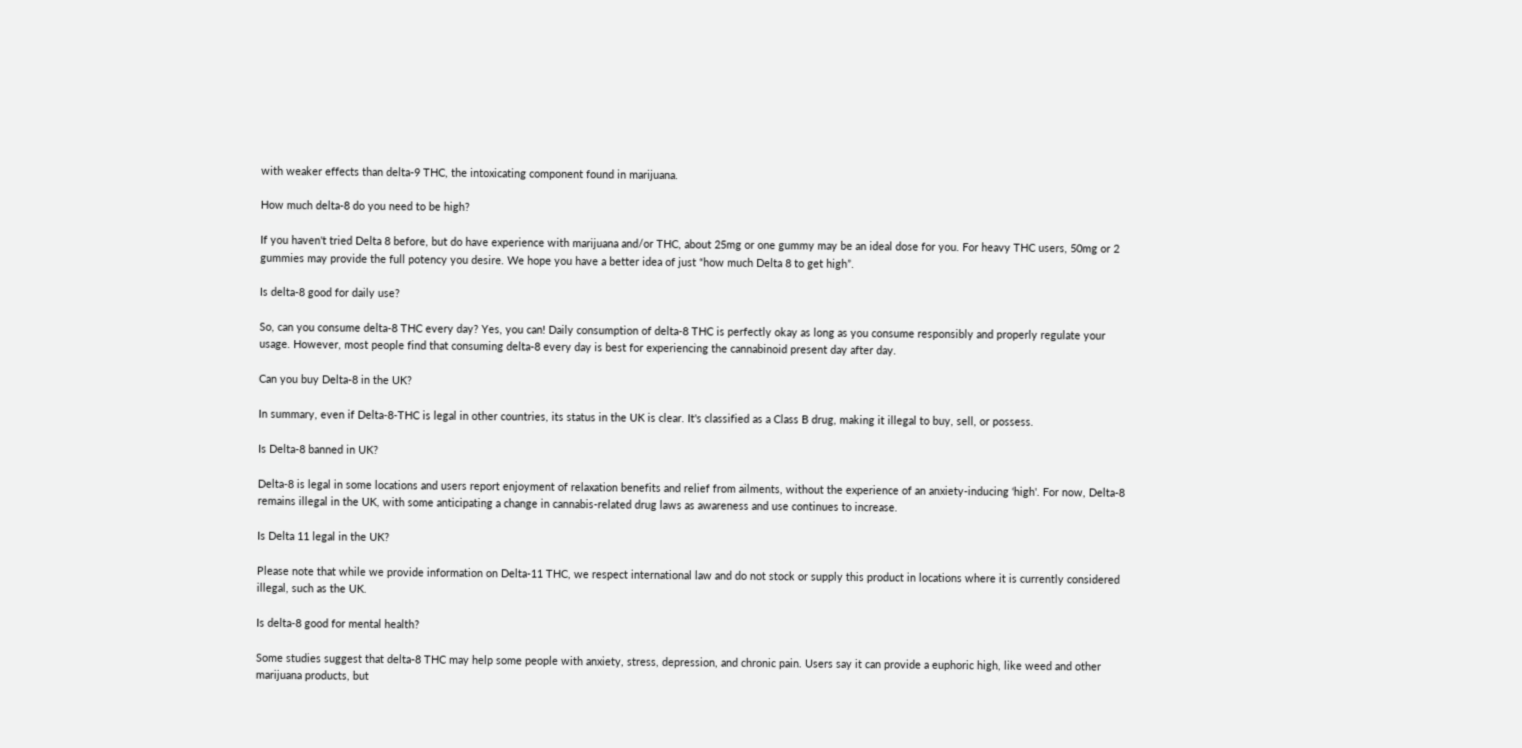with weaker effects than delta-9 THC, the intoxicating component found in marijuana.

How much delta-8 do you need to be high?

If you haven't tried Delta 8 before, but do have experience with marijuana and/or THC, about 25mg or one gummy may be an ideal dose for you. For heavy THC users, 50mg or 2 gummies may provide the full potency you desire. We hope you have a better idea of just “how much Delta 8 to get high”.

Is delta-8 good for daily use?

So, can you consume delta-8 THC every day? Yes, you can! Daily consumption of delta-8 THC is perfectly okay as long as you consume responsibly and properly regulate your usage. However, most people find that consuming delta-8 every day is best for experiencing the cannabinoid present day after day.

Can you buy Delta-8 in the UK?

In summary, even if Delta-8-THC is legal in other countries, its status in the UK is clear. It's classified as a Class B drug, making it illegal to buy, sell, or possess.

Is Delta-8 banned in UK?

Delta-8 is legal in some locations and users report enjoyment of relaxation benefits and relief from ailments, without the experience of an anxiety-inducing ‘high'. For now, Delta-8 remains illegal in the UK, with some anticipating a change in cannabis-related drug laws as awareness and use continues to increase.

Is Delta 11 legal in the UK?

Please note that while we provide information on Delta-11 THC, we respect international law and do not stock or supply this product in locations where it is currently considered illegal, such as the UK.

Is delta-8 good for mental health?

Some studies suggest that delta-8 THC may help some people with anxiety, stress, depression, and chronic pain. Users say it can provide a euphoric high, like weed and other marijuana products, but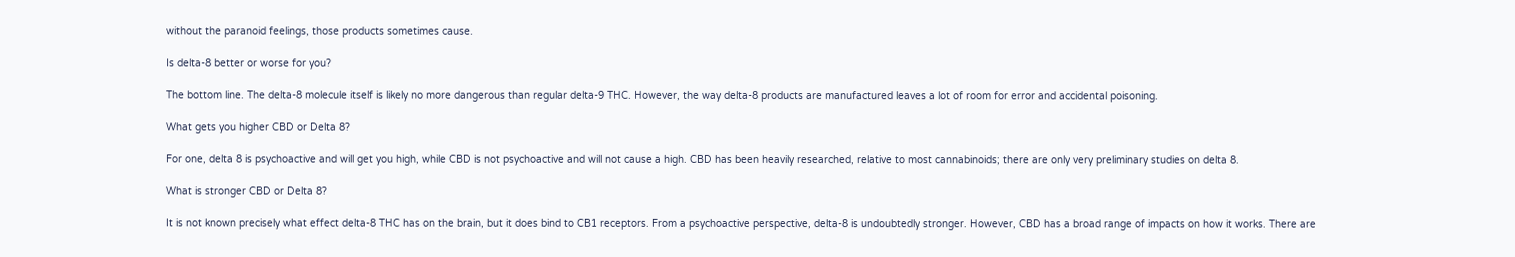without the paranoid feelings, those products sometimes cause.

Is delta-8 better or worse for you?

The bottom line. The delta-8 molecule itself is likely no more dangerous than regular delta-9 THC. However, the way delta-8 products are manufactured leaves a lot of room for error and accidental poisoning.

What gets you higher CBD or Delta 8?

For one, delta 8 is psychoactive and will get you high, while CBD is not psychoactive and will not cause a high. CBD has been heavily researched, relative to most cannabinoids; there are only very preliminary studies on delta 8.

What is stronger CBD or Delta 8?

It is not known precisely what effect delta-8 THC has on the brain, but it does bind to CB1 receptors. From a psychoactive perspective, delta-8 is undoubtedly stronger. However, CBD has a broad range of impacts on how it works. There are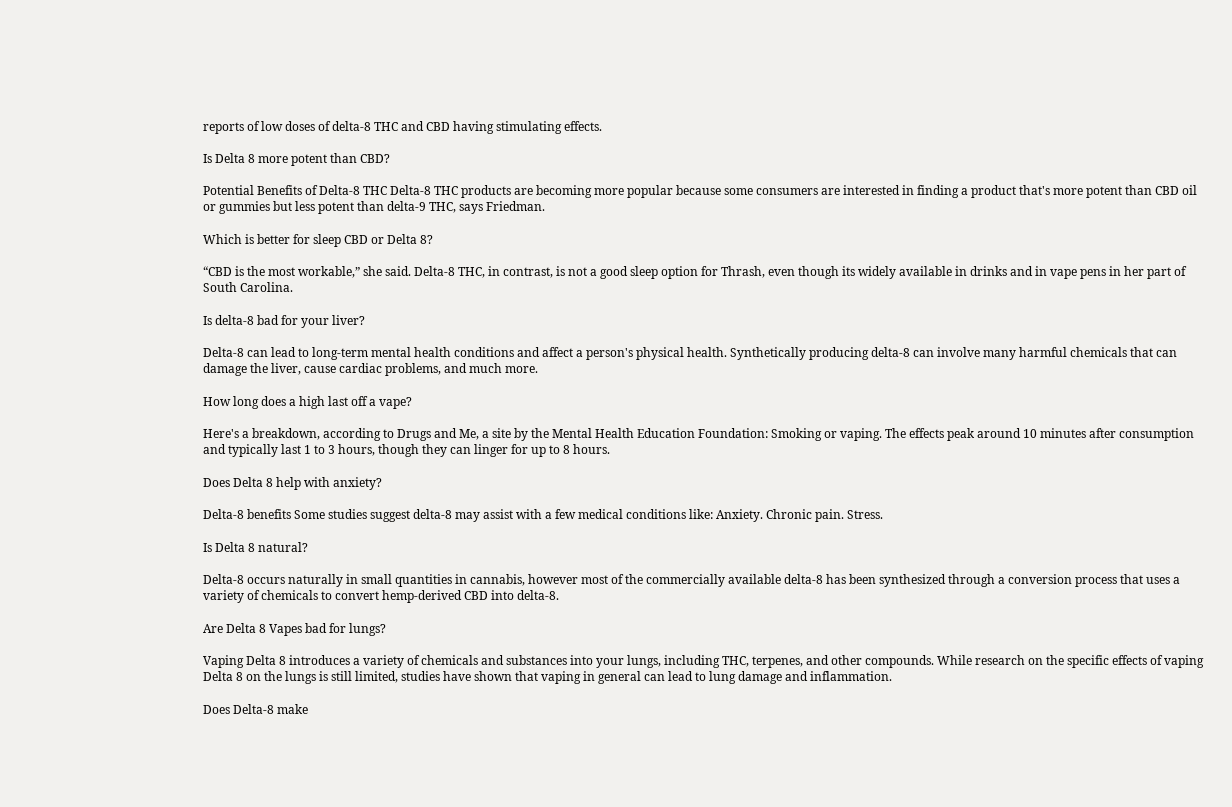reports of low doses of delta-8 THC and CBD having stimulating effects.

Is Delta 8 more potent than CBD?

Potential Benefits of Delta-8 THC Delta-8 THC products are becoming more popular because some consumers are interested in finding a product that's more potent than CBD oil or gummies but less potent than delta-9 THC, says Friedman.

Which is better for sleep CBD or Delta 8?

“CBD is the most workable,” she said. Delta-8 THC, in contrast, is not a good sleep option for Thrash, even though its widely available in drinks and in vape pens in her part of South Carolina.

Is delta-8 bad for your liver?

Delta-8 can lead to long-term mental health conditions and affect a person's physical health. Synthetically producing delta-8 can involve many harmful chemicals that can damage the liver, cause cardiac problems, and much more.

How long does a high last off a vape?

Here's a breakdown, according to Drugs and Me, a site by the Mental Health Education Foundation: Smoking or vaping. The effects peak around 10 minutes after consumption and typically last 1 to 3 hours, though they can linger for up to 8 hours.

Does Delta 8 help with anxiety?

Delta-8 benefits Some studies suggest delta-8 may assist with a few medical conditions like: Anxiety. Chronic pain. Stress.

Is Delta 8 natural?

Delta-8 occurs naturally in small quantities in cannabis, however most of the commercially available delta-8 has been synthesized through a conversion process that uses a variety of chemicals to convert hemp-derived CBD into delta-8.

Are Delta 8 Vapes bad for lungs?

Vaping Delta 8 introduces a variety of chemicals and substances into your lungs, including THC, terpenes, and other compounds. While research on the specific effects of vaping Delta 8 on the lungs is still limited, studies have shown that vaping in general can lead to lung damage and inflammation.

Does Delta-8 make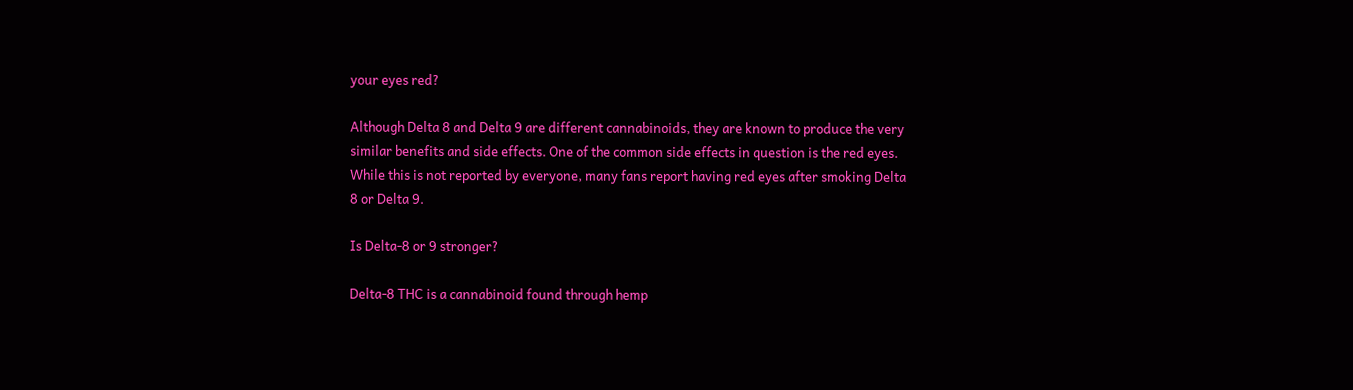your eyes red?

Although Delta 8 and Delta 9 are different cannabinoids, they are known to produce the very similar benefits and side effects. One of the common side effects in question is the red eyes. While this is not reported by everyone, many fans report having red eyes after smoking Delta 8 or Delta 9.

Is Delta-8 or 9 stronger?

Delta-8 THC is a cannabinoid found through hemp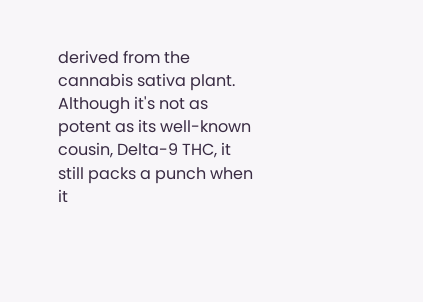derived from the cannabis sativa plant. Although it's not as potent as its well-known cousin, Delta-9 THC, it still packs a punch when it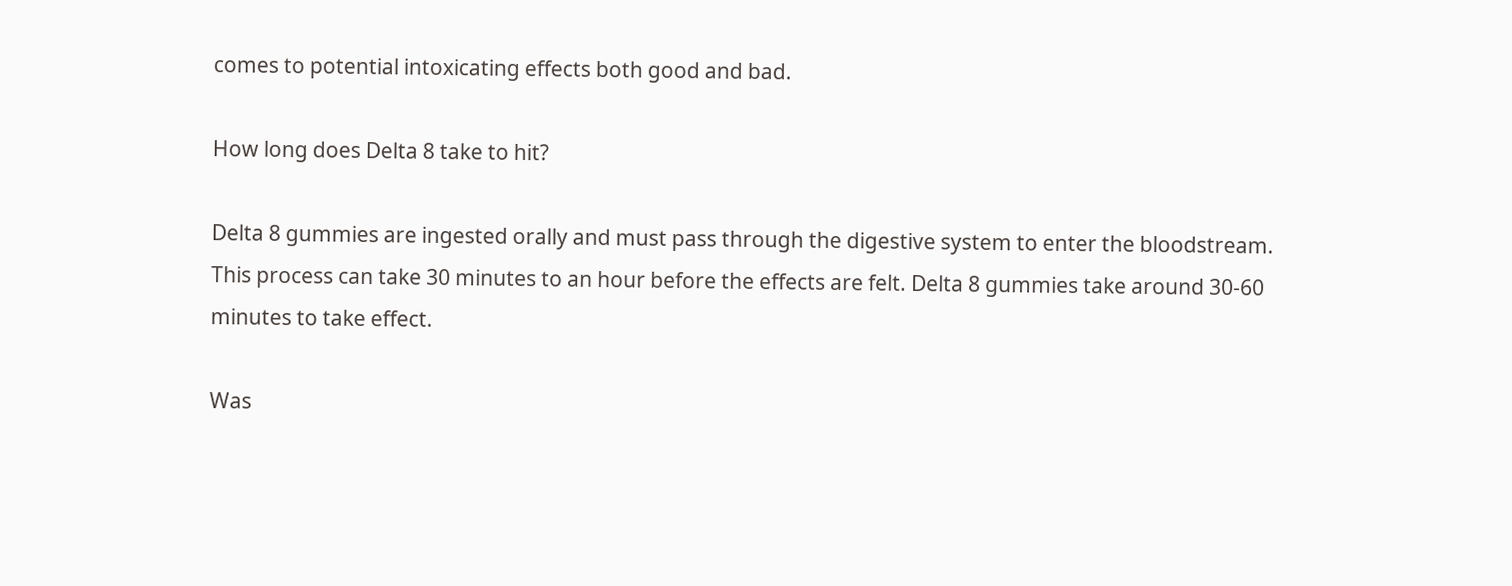comes to potential intoxicating effects both good and bad.

How long does Delta 8 take to hit?

Delta 8 gummies are ingested orally and must pass through the digestive system to enter the bloodstream. This process can take 30 minutes to an hour before the effects are felt. Delta 8 gummies take around 30-60 minutes to take effect.

Was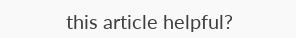this article helpful?